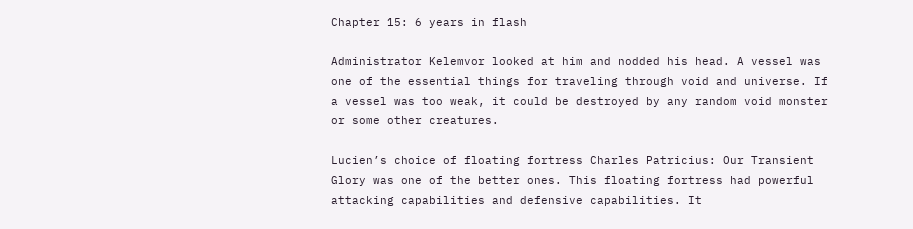Chapter 15: 6 years in flash

Administrator Kelemvor looked at him and nodded his head. A vessel was one of the essential things for traveling through void and universe. If a vessel was too weak, it could be destroyed by any random void monster or some other creatures.

Lucien’s choice of floating fortress Charles Patricius: Our Transient Glory was one of the better ones. This floating fortress had powerful attacking capabilities and defensive capabilities. It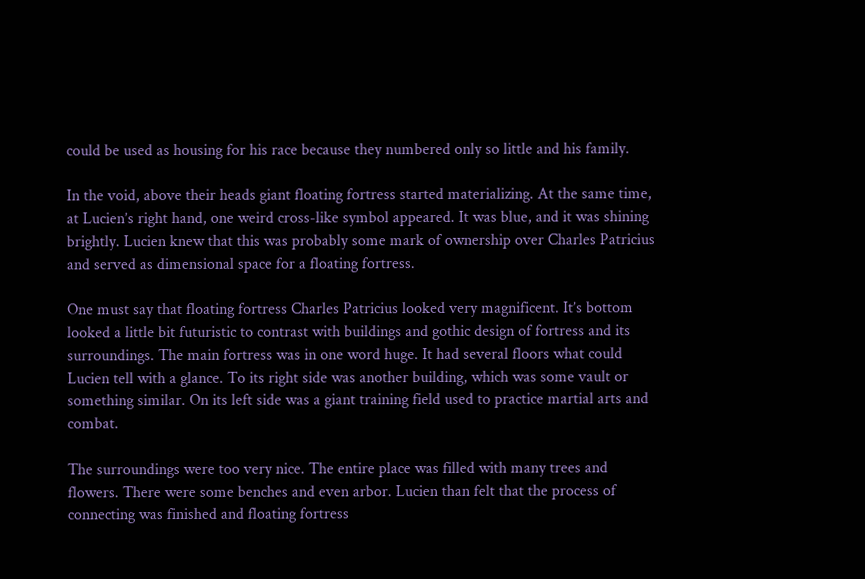could be used as housing for his race because they numbered only so little and his family.

In the void, above their heads giant floating fortress started materializing. At the same time, at Lucien’s right hand, one weird cross-like symbol appeared. It was blue, and it was shining brightly. Lucien knew that this was probably some mark of ownership over Charles Patricius and served as dimensional space for a floating fortress.

One must say that floating fortress Charles Patricius looked very magnificent. It’s bottom looked a little bit futuristic to contrast with buildings and gothic design of fortress and its surroundings. The main fortress was in one word huge. It had several floors what could Lucien tell with a glance. To its right side was another building, which was some vault or something similar. On its left side was a giant training field used to practice martial arts and combat.

The surroundings were too very nice. The entire place was filled with many trees and flowers. There were some benches and even arbor. Lucien than felt that the process of connecting was finished and floating fortress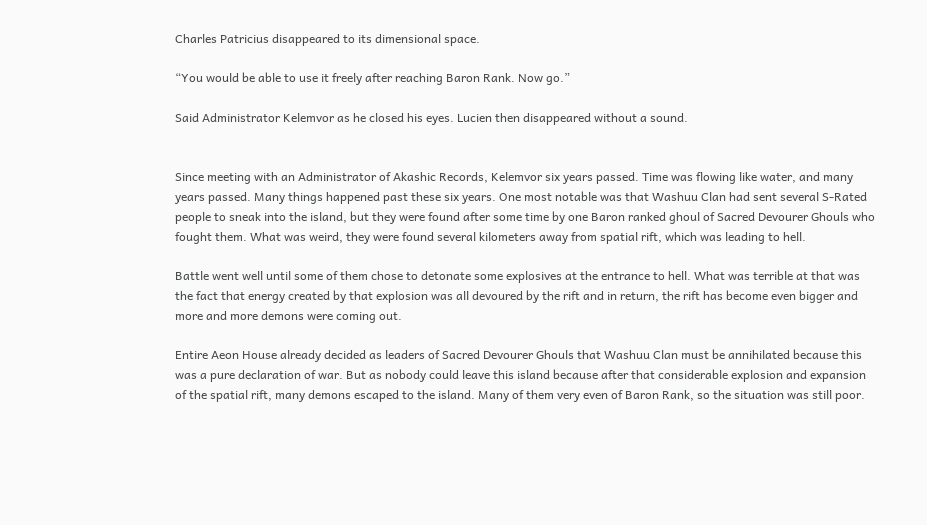Charles Patricius disappeared to its dimensional space.

“You would be able to use it freely after reaching Baron Rank. Now go.”

Said Administrator Kelemvor as he closed his eyes. Lucien then disappeared without a sound.


Since meeting with an Administrator of Akashic Records, Kelemvor six years passed. Time was flowing like water, and many years passed. Many things happened past these six years. One most notable was that Washuu Clan had sent several S-Rated people to sneak into the island, but they were found after some time by one Baron ranked ghoul of Sacred Devourer Ghouls who fought them. What was weird, they were found several kilometers away from spatial rift, which was leading to hell.

Battle went well until some of them chose to detonate some explosives at the entrance to hell. What was terrible at that was the fact that energy created by that explosion was all devoured by the rift and in return, the rift has become even bigger and more and more demons were coming out.

Entire Aeon House already decided as leaders of Sacred Devourer Ghouls that Washuu Clan must be annihilated because this was a pure declaration of war. But as nobody could leave this island because after that considerable explosion and expansion of the spatial rift, many demons escaped to the island. Many of them very even of Baron Rank, so the situation was still poor.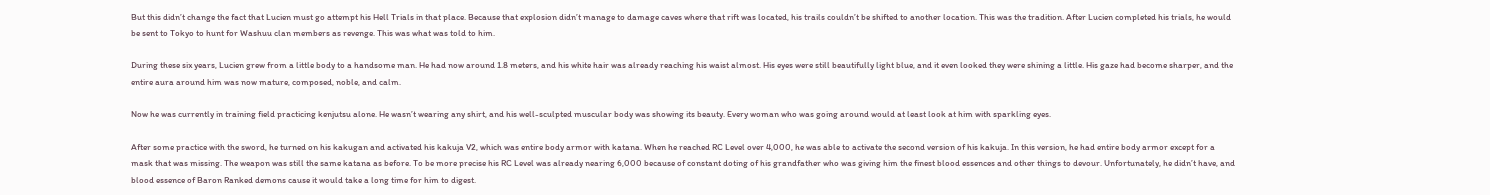But this didn’t change the fact that Lucien must go attempt his Hell Trials in that place. Because that explosion didn’t manage to damage caves where that rift was located, his trails couldn’t be shifted to another location. This was the tradition. After Lucien completed his trials, he would be sent to Tokyo to hunt for Washuu clan members as revenge. This was what was told to him.

During these six years, Lucien grew from a little body to a handsome man. He had now around 1.8 meters, and his white hair was already reaching his waist almost. His eyes were still beautifully light blue, and it even looked they were shining a little. His gaze had become sharper, and the entire aura around him was now mature, composed, noble, and calm.

Now he was currently in training field practicing kenjutsu alone. He wasn’t wearing any shirt, and his well-sculpted muscular body was showing its beauty. Every woman who was going around would at least look at him with sparkling eyes.

After some practice with the sword, he turned on his kakugan and activated his kakuja V2, which was entire body armor with katana. When he reached RC Level over 4,000, he was able to activate the second version of his kakuja. In this version, he had entire body armor except for a mask that was missing. The weapon was still the same katana as before. To be more precise his RC Level was already nearing 6,000 because of constant doting of his grandfather who was giving him the finest blood essences and other things to devour. Unfortunately, he didn’t have, and blood essence of Baron Ranked demons cause it would take a long time for him to digest.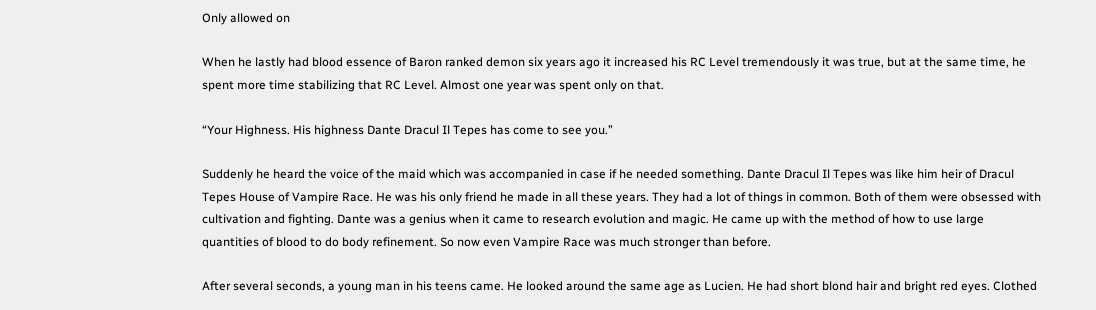Only allowed on

When he lastly had blood essence of Baron ranked demon six years ago it increased his RC Level tremendously it was true, but at the same time, he spent more time stabilizing that RC Level. Almost one year was spent only on that.

“Your Highness. His highness Dante Dracul Il Tepes has come to see you.”

Suddenly he heard the voice of the maid which was accompanied in case if he needed something. Dante Dracul Il Tepes was like him heir of Dracul Tepes House of Vampire Race. He was his only friend he made in all these years. They had a lot of things in common. Both of them were obsessed with cultivation and fighting. Dante was a genius when it came to research evolution and magic. He came up with the method of how to use large quantities of blood to do body refinement. So now even Vampire Race was much stronger than before.

After several seconds, a young man in his teens came. He looked around the same age as Lucien. He had short blond hair and bright red eyes. Clothed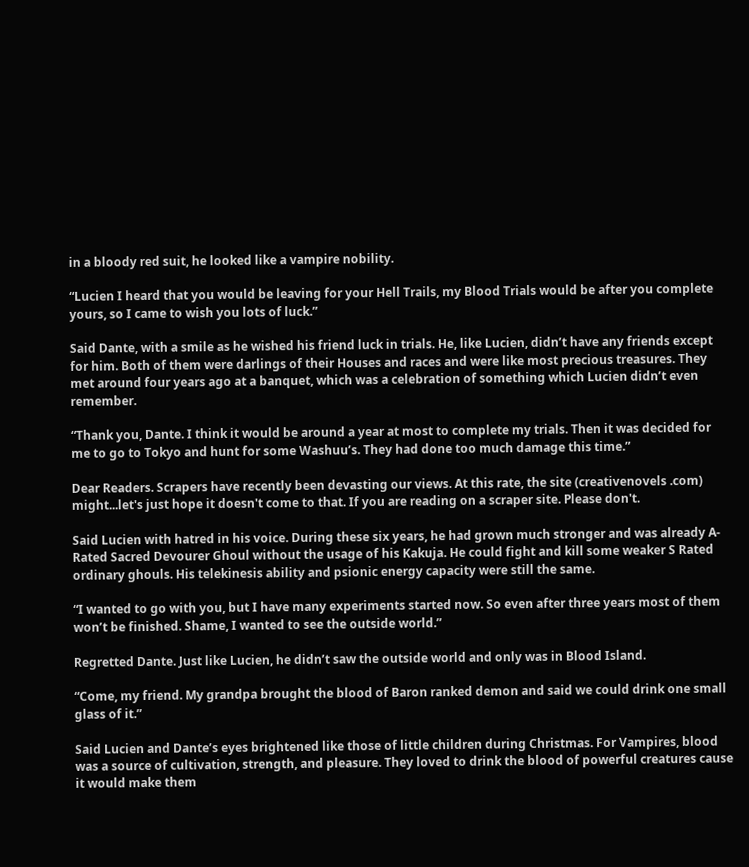in a bloody red suit, he looked like a vampire nobility.

“Lucien I heard that you would be leaving for your Hell Trails, my Blood Trials would be after you complete yours, so I came to wish you lots of luck.”

Said Dante, with a smile as he wished his friend luck in trials. He, like Lucien, didn’t have any friends except for him. Both of them were darlings of their Houses and races and were like most precious treasures. They met around four years ago at a banquet, which was a celebration of something which Lucien didn’t even remember.

“Thank you, Dante. I think it would be around a year at most to complete my trials. Then it was decided for me to go to Tokyo and hunt for some Washuu’s. They had done too much damage this time.”

Dear Readers. Scrapers have recently been devasting our views. At this rate, the site (creativenovels .com) might...let's just hope it doesn't come to that. If you are reading on a scraper site. Please don't.

Said Lucien with hatred in his voice. During these six years, he had grown much stronger and was already A-Rated Sacred Devourer Ghoul without the usage of his Kakuja. He could fight and kill some weaker S Rated ordinary ghouls. His telekinesis ability and psionic energy capacity were still the same.

“I wanted to go with you, but I have many experiments started now. So even after three years most of them won’t be finished. Shame, I wanted to see the outside world.”

Regretted Dante. Just like Lucien, he didn’t saw the outside world and only was in Blood Island.

“Come, my friend. My grandpa brought the blood of Baron ranked demon and said we could drink one small glass of it.”

Said Lucien and Dante’s eyes brightened like those of little children during Christmas. For Vampires, blood was a source of cultivation, strength, and pleasure. They loved to drink the blood of powerful creatures cause it would make them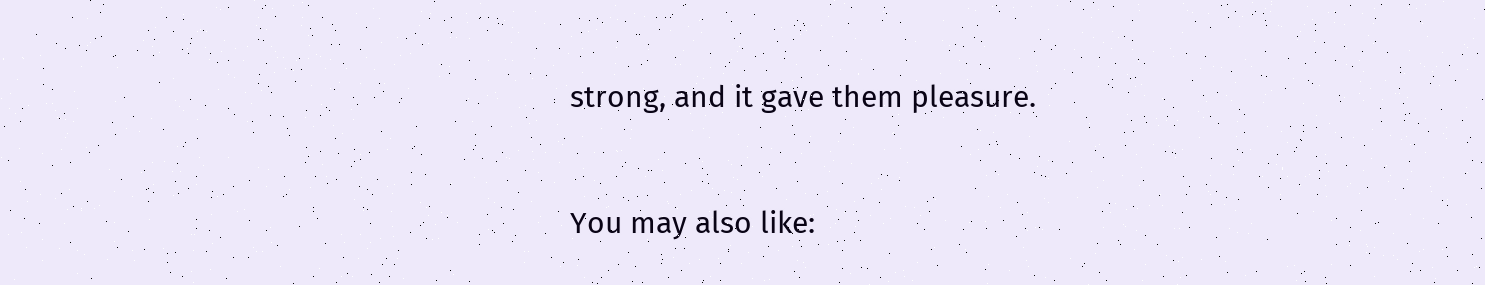strong, and it gave them pleasure.


You may also like: